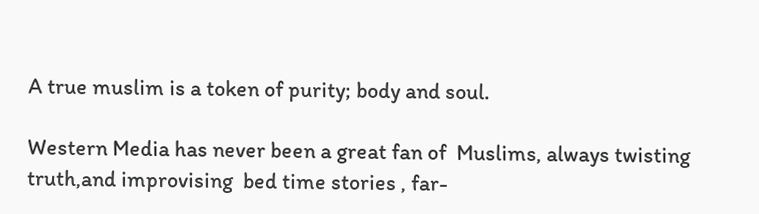A true muslim is a token of purity; body and soul.

Western Media has never been a great fan of  Muslims, always twisting truth,and improvising  bed time stories , far-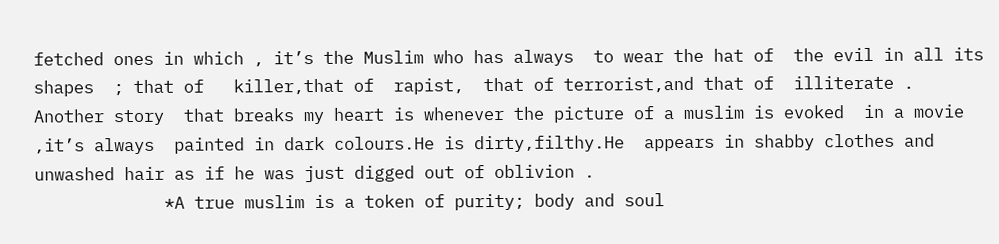fetched ones in which , it’s the Muslim who has always  to wear the hat of  the evil in all its shapes  ; that of   killer,that of  rapist,  that of terrorist,and that of  illiterate .
Another story  that breaks my heart is whenever the picture of a muslim is evoked  in a movie ,it’s always  painted in dark colours.He is dirty,filthy.He  appears in shabby clothes and unwashed hair as if he was just digged out of oblivion .
             *A true muslim is a token of purity; body and soul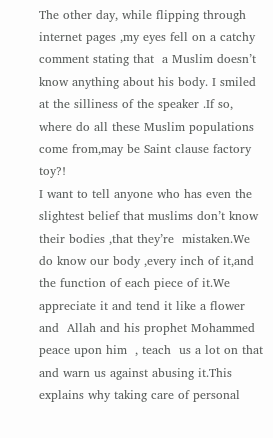The other day, while flipping through internet pages ,my eyes fell on a catchy  comment stating that  a Muslim doesn’t know anything about his body. I smiled at the silliness of the speaker .If so, where do all these Muslim populations come from,may be Saint clause factory toy?!
I want to tell anyone who has even the slightest belief that muslims don’t know their bodies ,that they’re  mistaken.We do know our body ,every inch of it,and the function of each piece of it.We appreciate it and tend it like a flower and  Allah and his prophet Mohammed peace upon him  , teach  us a lot on that and warn us against abusing it.This  explains why taking care of personal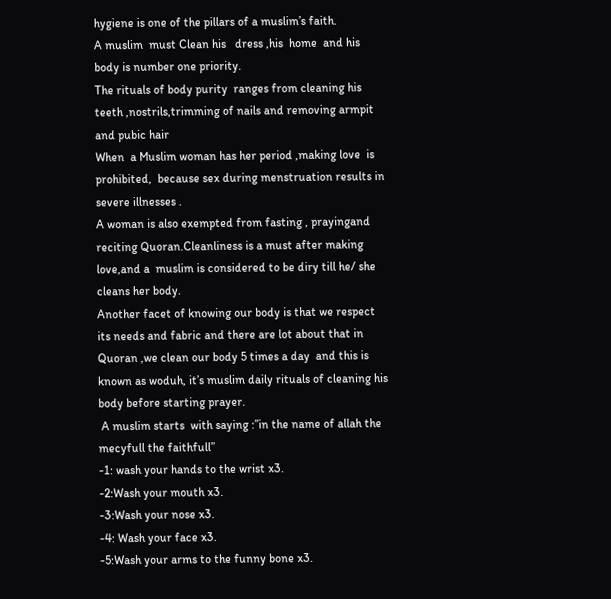hygiene is one of the pillars of a muslim’s faith.
A muslim  must Clean his   dress ,his  home  and his  body is number one priority.
The rituals of body purity  ranges from cleaning his teeth ,nostrils,trimming of nails and removing armpit and pubic hair
When  a Muslim woman has her period ,making love  is prohibited,  because sex during menstruation results in severe illnesses .
A woman is also exempted from fasting , prayingand reciting Quoran.Cleanliness is a must after making love,and a  muslim is considered to be diry till he/ she cleans her body.
Another facet of knowing our body is that we respect its needs and fabric and there are lot about that in Quoran ,we clean our body 5 times a day  and this is known as woduh, it’s muslim daily rituals of cleaning his body before starting prayer.
 A muslim starts  with saying :”in the name of allah the mecyfull the faithfull”
-1: wash your hands to the wrist x3.
-2:Wash your mouth x3.
-3:Wash your nose x3.
-4: Wash your face x3.
-5:Wash your arms to the funny bone x3.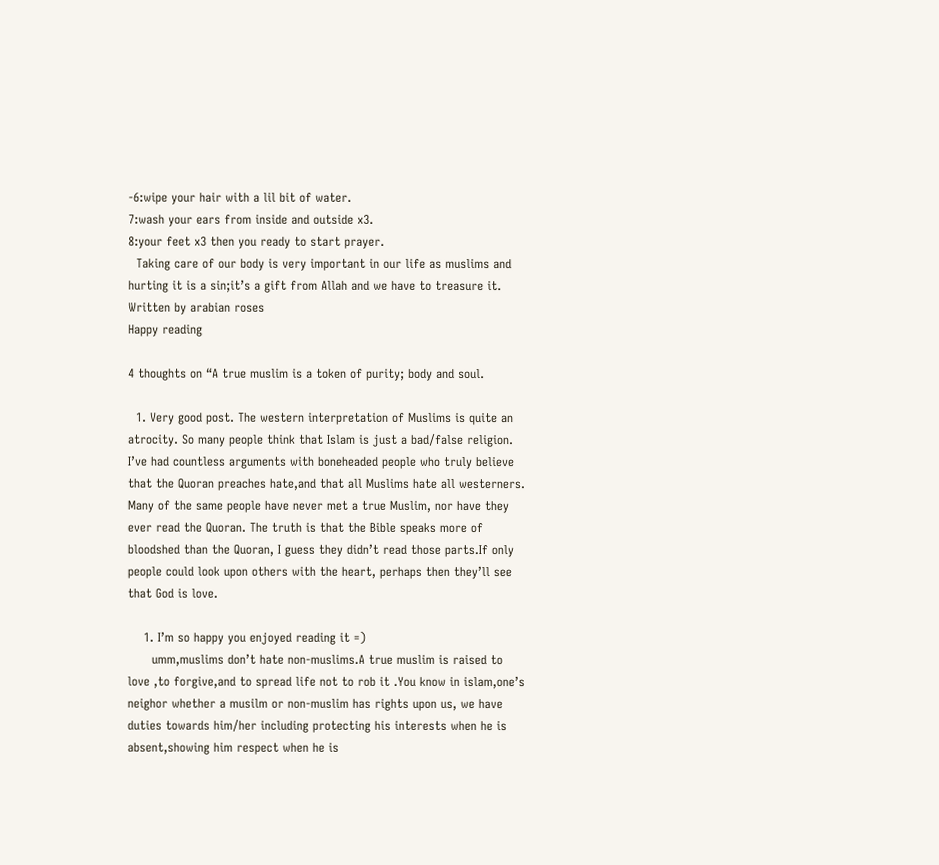-6:wipe your hair with a lil bit of water.
7:wash your ears from inside and outside x3.
8:your feet x3 then you ready to start prayer.
  Taking care of our body is very important in our life as muslims and hurting it is a sin;it’s a gift from Allah and we have to treasure it.
Written by arabian roses
Happy reading

4 thoughts on “A true muslim is a token of purity; body and soul.

  1. Very good post. The western interpretation of Muslims is quite an atrocity. So many people think that Islam is just a bad/false religion. I’ve had countless arguments with boneheaded people who truly believe that the Quoran preaches hate,and that all Muslims hate all westerners. Many of the same people have never met a true Muslim, nor have they ever read the Quoran. The truth is that the Bible speaks more of bloodshed than the Quoran, I guess they didn’t read those parts.If only people could look upon others with the heart, perhaps then they’ll see that God is love.

    1. I’m so happy you enjoyed reading it =)
      umm,muslims don’t hate non-muslims.A true muslim is raised to love ,to forgive,and to spread life not to rob it .You know in islam,one’s neighor whether a musilm or non-muslim has rights upon us, we have duties towards him/her including protecting his interests when he is absent,showing him respect when he is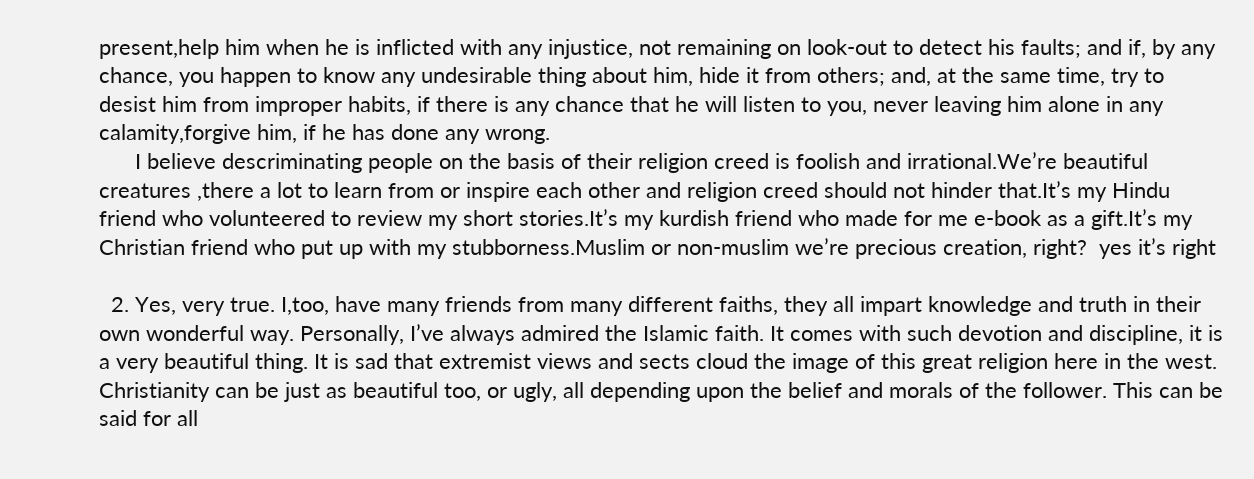present,help him when he is inflicted with any injustice, not remaining on look-out to detect his faults; and if, by any chance, you happen to know any undesirable thing about him, hide it from others; and, at the same time, try to desist him from improper habits, if there is any chance that he will listen to you, never leaving him alone in any calamity,forgive him, if he has done any wrong.
      I believe descriminating people on the basis of their religion creed is foolish and irrational.We’re beautiful creatures ,there a lot to learn from or inspire each other and religion creed should not hinder that.It’s my Hindu friend who volunteered to review my short stories.It’s my kurdish friend who made for me e-book as a gift.It’s my Christian friend who put up with my stubborness.Muslim or non-muslim we’re precious creation, right?  yes it’s right

  2. Yes, very true. I,too, have many friends from many different faiths, they all impart knowledge and truth in their own wonderful way. Personally, I’ve always admired the Islamic faith. It comes with such devotion and discipline, it is a very beautiful thing. It is sad that extremist views and sects cloud the image of this great religion here in the west. Christianity can be just as beautiful too, or ugly, all depending upon the belief and morals of the follower. This can be said for all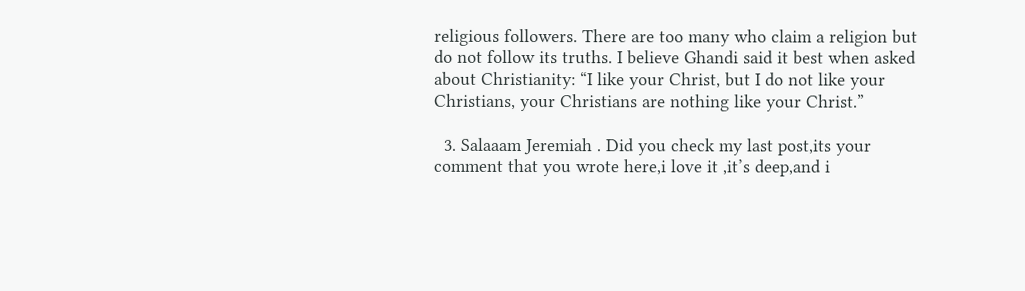religious followers. There are too many who claim a religion but do not follow its truths. I believe Ghandi said it best when asked about Christianity: “I like your Christ, but I do not like your Christians, your Christians are nothing like your Christ.”

  3. Salaaam Jeremiah . Did you check my last post,its your comment that you wrote here,i love it ,it’s deep,and i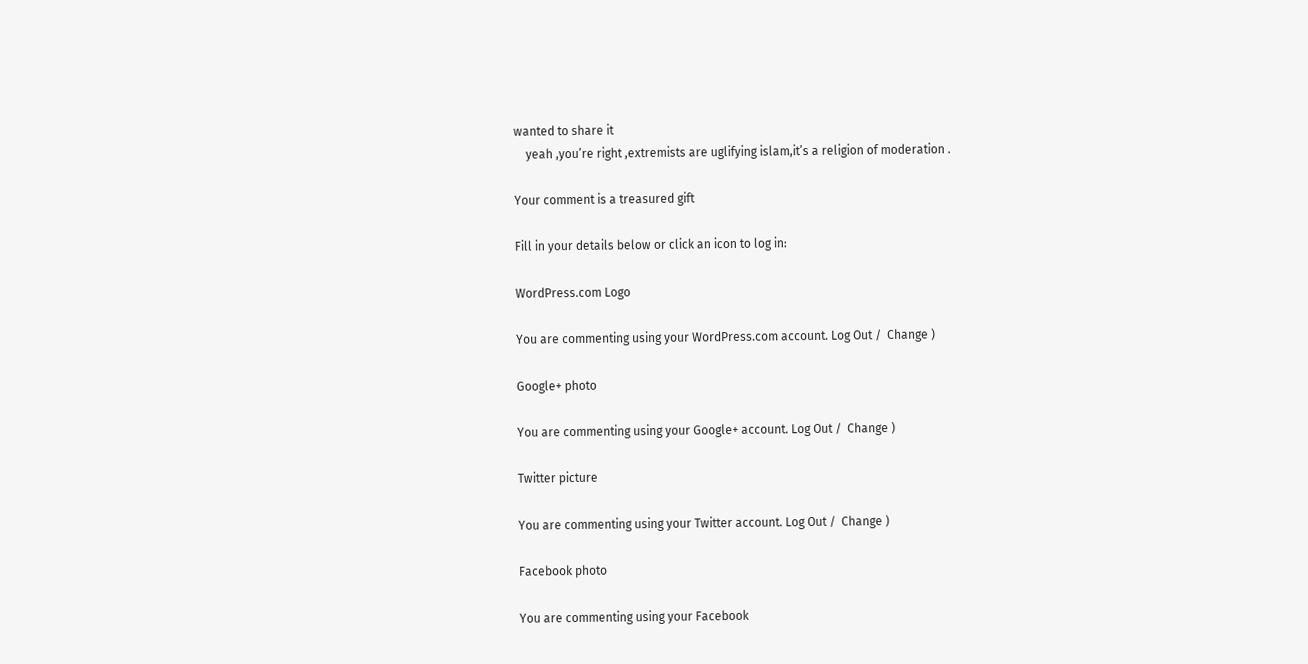wanted to share it
    yeah ,you’re right ,extremists are uglifying islam,it’s a religion of moderation .

Your comment is a treasured gift

Fill in your details below or click an icon to log in:

WordPress.com Logo

You are commenting using your WordPress.com account. Log Out /  Change )

Google+ photo

You are commenting using your Google+ account. Log Out /  Change )

Twitter picture

You are commenting using your Twitter account. Log Out /  Change )

Facebook photo

You are commenting using your Facebook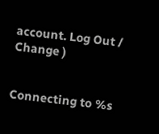account. Log Out /  Change )


Connecting to %s